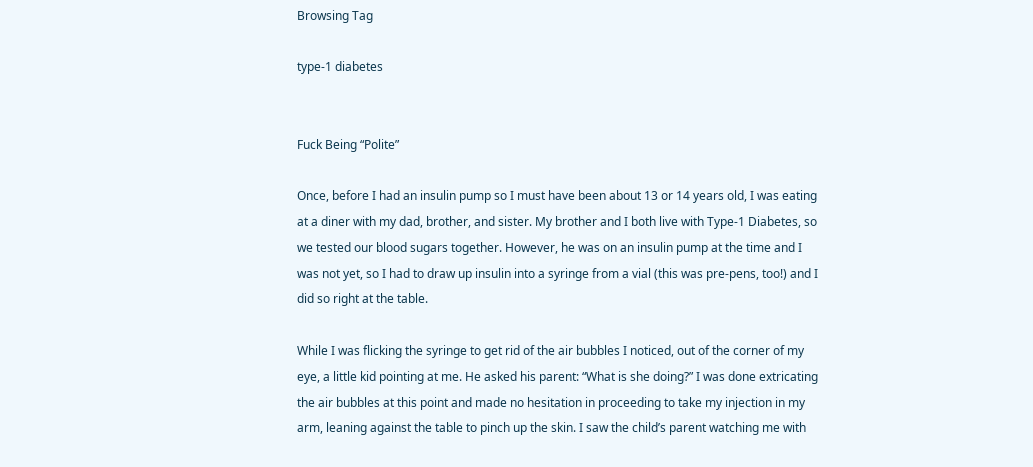Browsing Tag

type-1 diabetes


Fuck Being “Polite”

Once, before I had an insulin pump so I must have been about 13 or 14 years old, I was eating at a diner with my dad, brother, and sister. My brother and I both live with Type-1 Diabetes, so we tested our blood sugars together. However, he was on an insulin pump at the time and I was not yet, so I had to draw up insulin into a syringe from a vial (this was pre-pens, too!) and I did so right at the table.

While I was flicking the syringe to get rid of the air bubbles I noticed, out of the corner of my eye, a little kid pointing at me. He asked his parent: “What is she doing?” I was done extricating the air bubbles at this point and made no hesitation in proceeding to take my injection in my arm, leaning against the table to pinch up the skin. I saw the child’s parent watching me with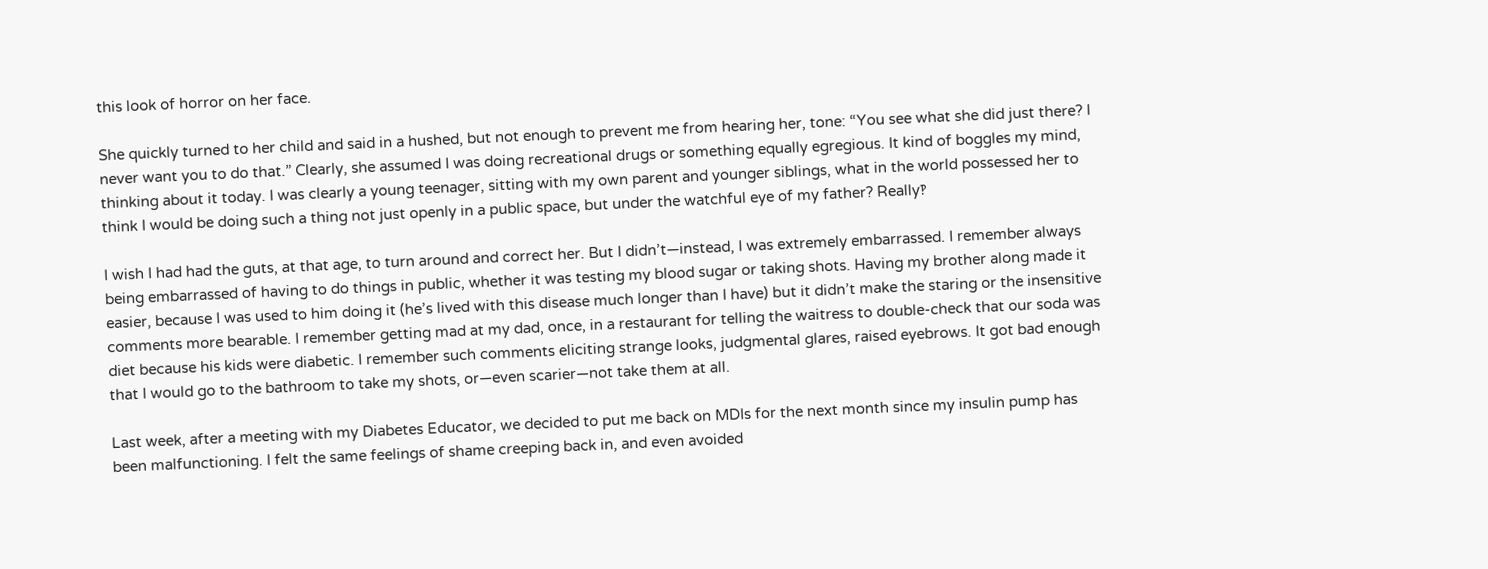this look of horror on her face.

She quickly turned to her child and said in a hushed, but not enough to prevent me from hearing her, tone: “You see what she did just there? I never want you to do that.” Clearly, she assumed I was doing recreational drugs or something equally egregious. It kind of boggles my mind, thinking about it today. I was clearly a young teenager, sitting with my own parent and younger siblings, what in the world possessed her to think I would be doing such a thing not just openly in a public space, but under the watchful eye of my father? Really‽

I wish I had had the guts, at that age, to turn around and correct her. But I didn’t—instead, I was extremely embarrassed. I remember always being embarrassed of having to do things in public, whether it was testing my blood sugar or taking shots. Having my brother along made it easier, because I was used to him doing it (he’s lived with this disease much longer than I have) but it didn’t make the staring or the insensitive comments more bearable. I remember getting mad at my dad, once, in a restaurant for telling the waitress to double-check that our soda was diet because his kids were diabetic. I remember such comments eliciting strange looks, judgmental glares, raised eyebrows. It got bad enough that I would go to the bathroom to take my shots, or—even scarier—not take them at all.

Last week, after a meeting with my Diabetes Educator, we decided to put me back on MDIs for the next month since my insulin pump has been malfunctioning. I felt the same feelings of shame creeping back in, and even avoided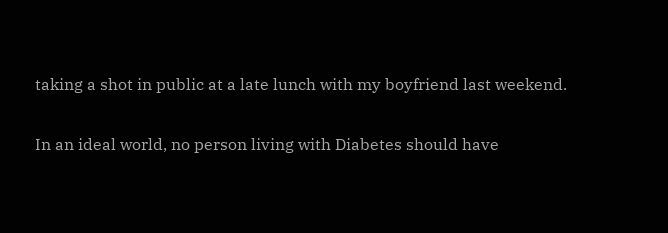taking a shot in public at a late lunch with my boyfriend last weekend.

In an ideal world, no person living with Diabetes should have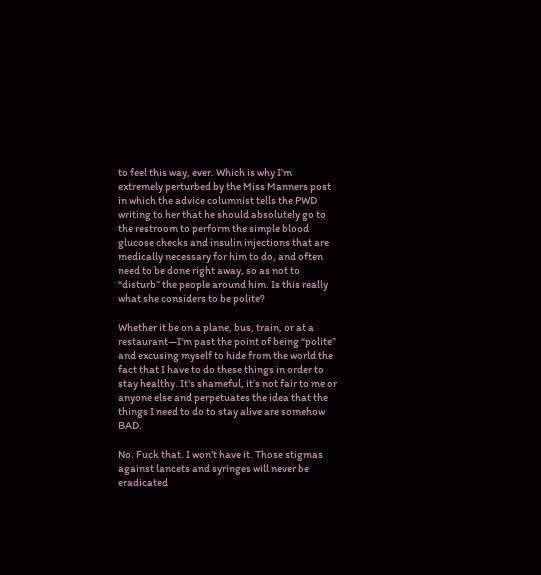to feel this way, ever. Which is why I’m extremely perturbed by the Miss Manners post in which the advice columnist tells the PWD writing to her that he should absolutely go to the restroom to perform the simple blood glucose checks and insulin injections that are medically necessary for him to do, and often need to be done right away, so as not to “disturb” the people around him. Is this really what she considers to be polite?

Whether it be on a plane, bus, train, or at a restaurant—I’m past the point of being “polite” and excusing myself to hide from the world the fact that I have to do these things in order to stay healthy. It’s shameful, it’s not fair to me or anyone else and perpetuates the idea that the things I need to do to stay alive are somehow BAD.

No. Fuck that. I won’t have it. Those stigmas against lancets and syringes will never be eradicated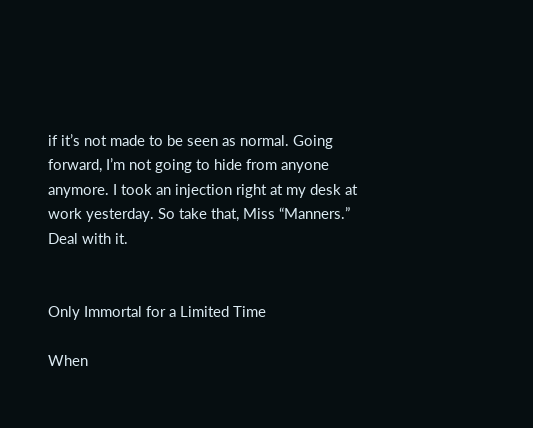if it’s not made to be seen as normal. Going forward, I’m not going to hide from anyone anymore. I took an injection right at my desk at work yesterday. So take that, Miss “Manners.” Deal with it.


Only Immortal for a Limited Time

When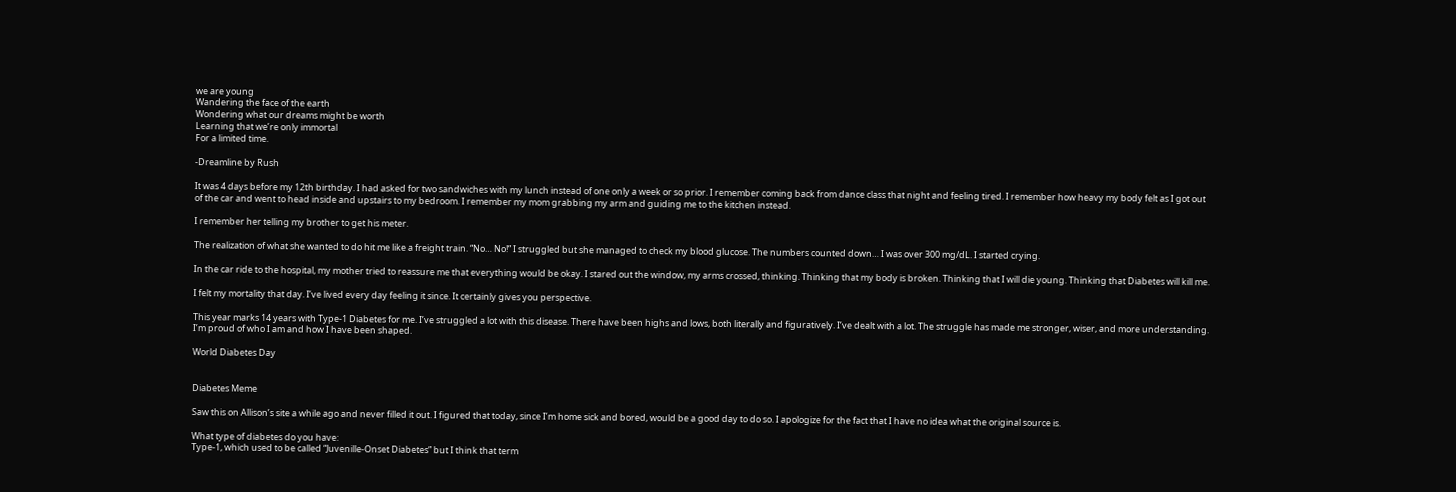we are young
Wandering the face of the earth
Wondering what our dreams might be worth
Learning that we’re only immortal
For a limited time.

-Dreamline by Rush

It was 4 days before my 12th birthday. I had asked for two sandwiches with my lunch instead of one only a week or so prior. I remember coming back from dance class that night and feeling tired. I remember how heavy my body felt as I got out of the car and went to head inside and upstairs to my bedroom. I remember my mom grabbing my arm and guiding me to the kitchen instead.

I remember her telling my brother to get his meter.

The realization of what she wanted to do hit me like a freight train. “No… No!” I struggled but she managed to check my blood glucose. The numbers counted down… I was over 300 mg/dL. I started crying.

In the car ride to the hospital, my mother tried to reassure me that everything would be okay. I stared out the window, my arms crossed, thinking. Thinking that my body is broken. Thinking that I will die young. Thinking that Diabetes will kill me.

I felt my mortality that day. I’ve lived every day feeling it since. It certainly gives you perspective.

This year marks 14 years with Type-1 Diabetes for me. I’ve struggled a lot with this disease. There have been highs and lows, both literally and figuratively. I’ve dealt with a lot. The struggle has made me stronger, wiser, and more understanding. I’m proud of who I am and how I have been shaped.

World Diabetes Day


Diabetes Meme

Saw this on Allison’s site a while ago and never filled it out. I figured that today, since I’m home sick and bored, would be a good day to do so. I apologize for the fact that I have no idea what the original source is.

What type of diabetes do you have:
Type-1, which used to be called “Juvenille-Onset Diabetes” but I think that term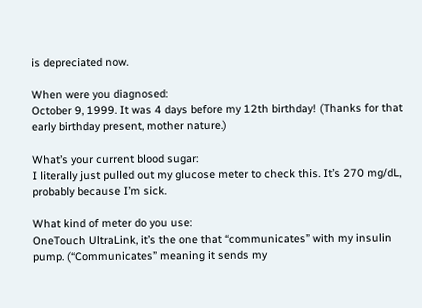is depreciated now.

When were you diagnosed:
October 9, 1999. It was 4 days before my 12th birthday! (Thanks for that early birthday present, mother nature.)

What’s your current blood sugar:
I literally just pulled out my glucose meter to check this. It’s 270 mg/dL, probably because I’m sick.

What kind of meter do you use:
OneTouch UltraLink, it’s the one that “communicates” with my insulin pump. (“Communicates” meaning it sends my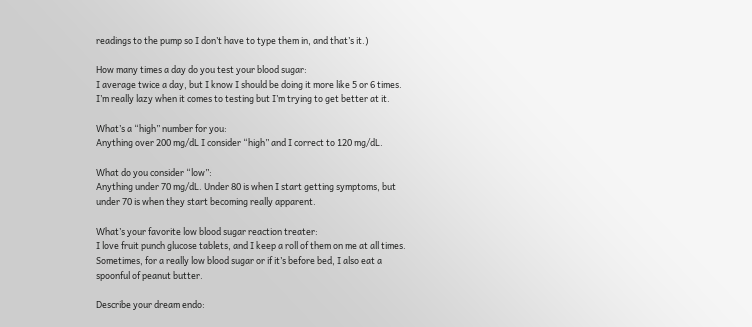readings to the pump so I don’t have to type them in, and that’s it.)

How many times a day do you test your blood sugar:
I average twice a day, but I know I should be doing it more like 5 or 6 times. I’m really lazy when it comes to testing but I’m trying to get better at it.

What’s a “high” number for you:
Anything over 200 mg/dL I consider “high” and I correct to 120 mg/dL.

What do you consider “low”:
Anything under 70 mg/dL. Under 80 is when I start getting symptoms, but under 70 is when they start becoming really apparent.

What’s your favorite low blood sugar reaction treater:
I love fruit punch glucose tablets, and I keep a roll of them on me at all times. Sometimes, for a really low blood sugar or if it’s before bed, I also eat a spoonful of peanut butter.

Describe your dream endo: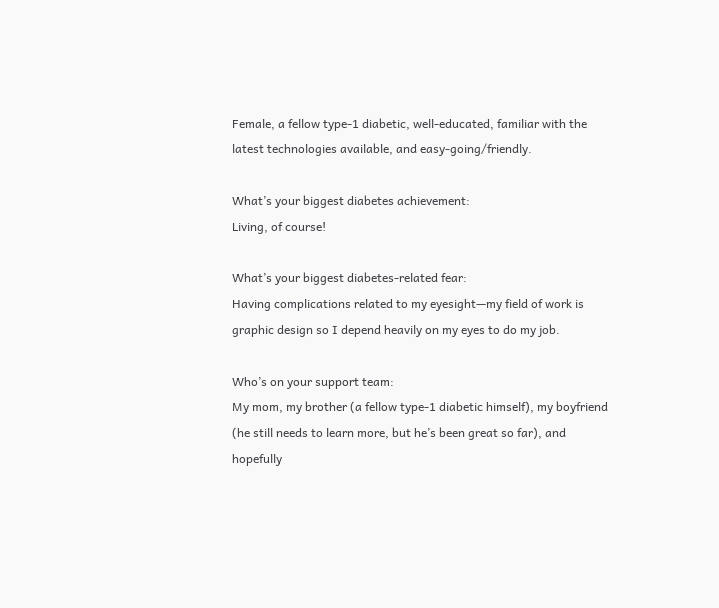Female, a fellow type-1 diabetic, well-educated, familiar with the latest technologies available, and easy-going/friendly.

What’s your biggest diabetes achievement:
Living, of course!

What’s your biggest diabetes-related fear:
Having complications related to my eyesight—my field of work is graphic design so I depend heavily on my eyes to do my job.

Who’s on your support team:
My mom, my brother (a fellow type-1 diabetic himself), my boyfriend (he still needs to learn more, but he’s been great so far), and hopefully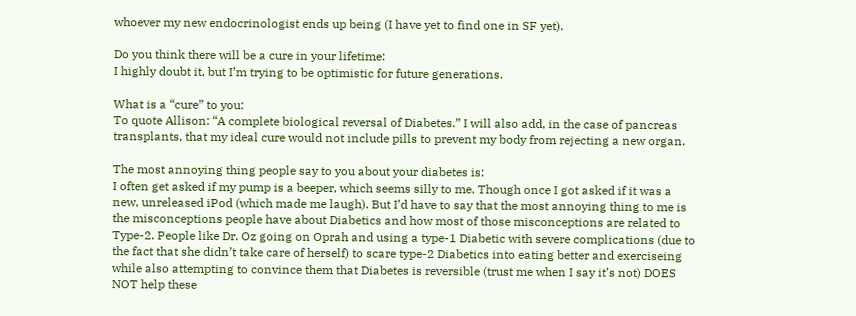whoever my new endocrinologist ends up being (I have yet to find one in SF yet).

Do you think there will be a cure in your lifetime:
I highly doubt it, but I’m trying to be optimistic for future generations.

What is a “cure” to you:
To quote Allison: “A complete biological reversal of Diabetes.” I will also add, in the case of pancreas transplants, that my ideal cure would not include pills to prevent my body from rejecting a new organ.

The most annoying thing people say to you about your diabetes is:
I often get asked if my pump is a beeper, which seems silly to me. Though once I got asked if it was a new, unreleased iPod (which made me laugh). But I’d have to say that the most annoying thing to me is the misconceptions people have about Diabetics and how most of those misconceptions are related to Type-2. People like Dr. Oz going on Oprah and using a type-1 Diabetic with severe complications (due to the fact that she didn’t take care of herself) to scare type-2 Diabetics into eating better and exerciseing while also attempting to convince them that Diabetes is reversible (trust me when I say it’s not) DOES NOT help these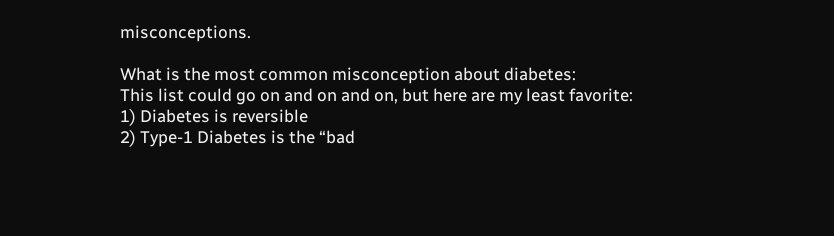misconceptions.

What is the most common misconception about diabetes:
This list could go on and on and on, but here are my least favorite:
1) Diabetes is reversible
2) Type-1 Diabetes is the “bad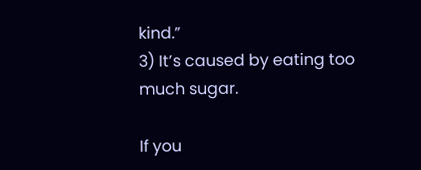kind.”
3) It’s caused by eating too much sugar.

If you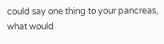could say one thing to your pancreas, what would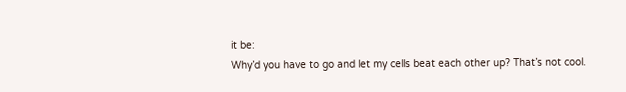it be:
Why’d you have to go and let my cells beat each other up? That’s not cool.